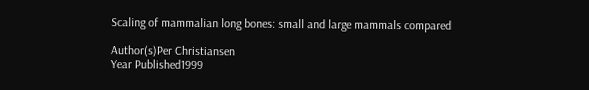Scaling of mammalian long bones: small and large mammals compared

Author(s)Per Christiansen
Year Published1999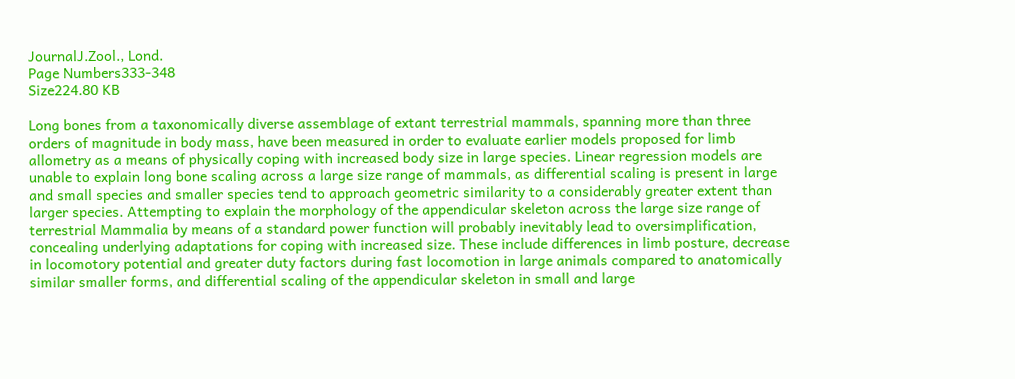JournalJ.Zool., Lond.
Page Numbers333-348
Size224.80 KB

Long bones from a taxonomically diverse assemblage of extant terrestrial mammals, spanning more than three orders of magnitude in body mass, have been measured in order to evaluate earlier models proposed for limb allometry as a means of physically coping with increased body size in large species. Linear regression models are unable to explain long bone scaling across a large size range of mammals, as differential scaling is present in large and small species and smaller species tend to approach geometric similarity to a considerably greater extent than larger species. Attempting to explain the morphology of the appendicular skeleton across the large size range of terrestrial Mammalia by means of a standard power function will probably inevitably lead to oversimplification, concealing underlying adaptations for coping with increased size. These include differences in limb posture, decrease in locomotory potential and greater duty factors during fast locomotion in large animals compared to anatomically similar smaller forms, and differential scaling of the appendicular skeleton in small and large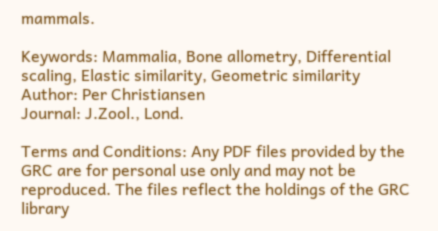mammals.

Keywords: Mammalia, Bone allometry, Differential scaling, Elastic similarity, Geometric similarity
Author: Per Christiansen
Journal: J.Zool., Lond.

Terms and Conditions: Any PDF files provided by the GRC are for personal use only and may not be reproduced. The files reflect the holdings of the GRC library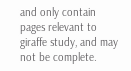and only contain pages relevant to giraffe study, and may not be complete.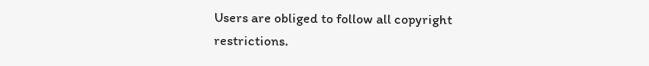Users are obliged to follow all copyright restrictions.